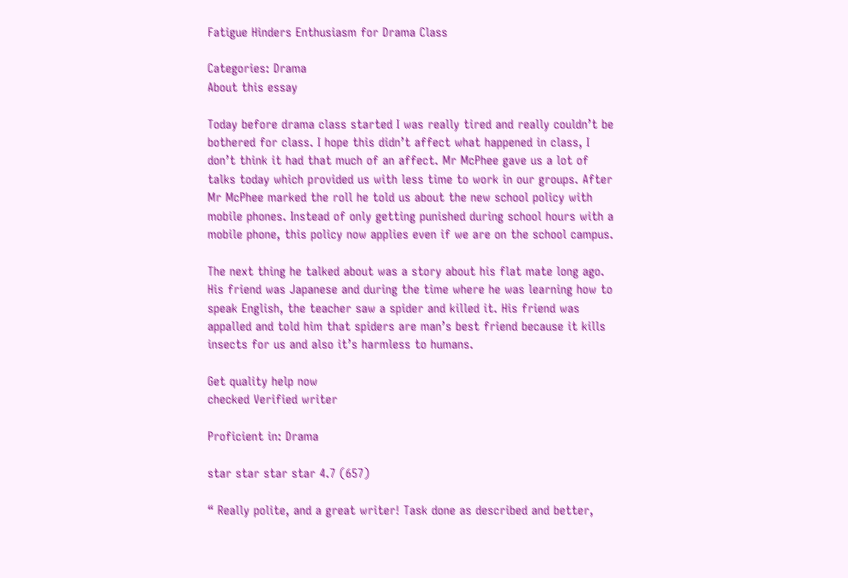Fatigue Hinders Enthusiasm for Drama Class

Categories: Drama
About this essay

Today before drama class started I was really tired and really couldn’t be bothered for class. I hope this didn’t affect what happened in class, I don’t think it had that much of an affect. Mr McPhee gave us a lot of talks today which provided us with less time to work in our groups. After Mr McPhee marked the roll he told us about the new school policy with mobile phones. Instead of only getting punished during school hours with a mobile phone, this policy now applies even if we are on the school campus.

The next thing he talked about was a story about his flat mate long ago. His friend was Japanese and during the time where he was learning how to speak English, the teacher saw a spider and killed it. His friend was appalled and told him that spiders are man’s best friend because it kills insects for us and also it’s harmless to humans.

Get quality help now
checked Verified writer

Proficient in: Drama

star star star star 4.7 (657)

“ Really polite, and a great writer! Task done as described and better,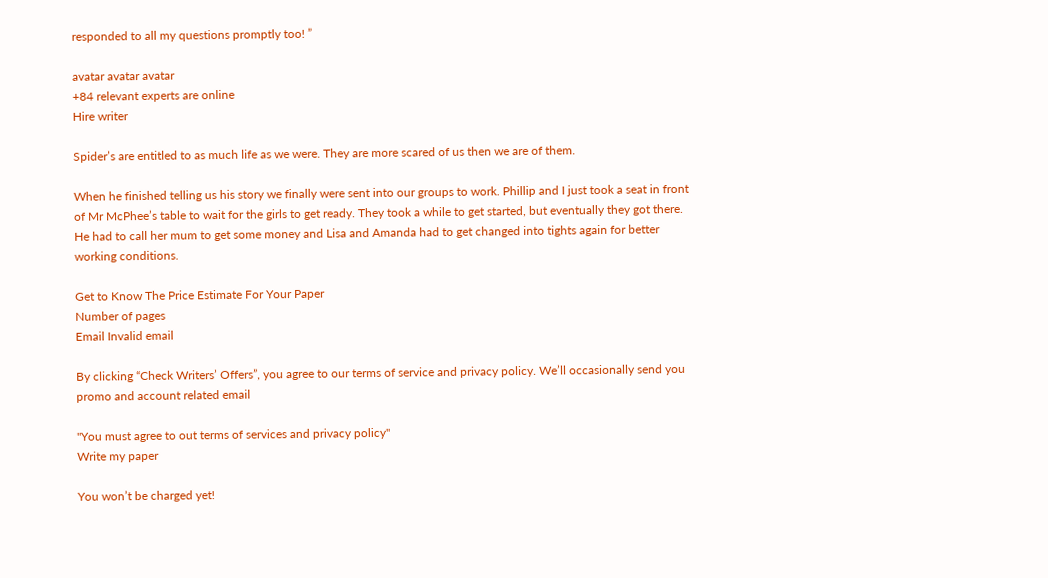responded to all my questions promptly too! ”

avatar avatar avatar
+84 relevant experts are online
Hire writer

Spider’s are entitled to as much life as we were. They are more scared of us then we are of them.

When he finished telling us his story we finally were sent into our groups to work. Phillip and I just took a seat in front of Mr McPhee’s table to wait for the girls to get ready. They took a while to get started, but eventually they got there. He had to call her mum to get some money and Lisa and Amanda had to get changed into tights again for better working conditions.

Get to Know The Price Estimate For Your Paper
Number of pages
Email Invalid email

By clicking “Check Writers’ Offers”, you agree to our terms of service and privacy policy. We’ll occasionally send you promo and account related email

"You must agree to out terms of services and privacy policy"
Write my paper

You won’t be charged yet!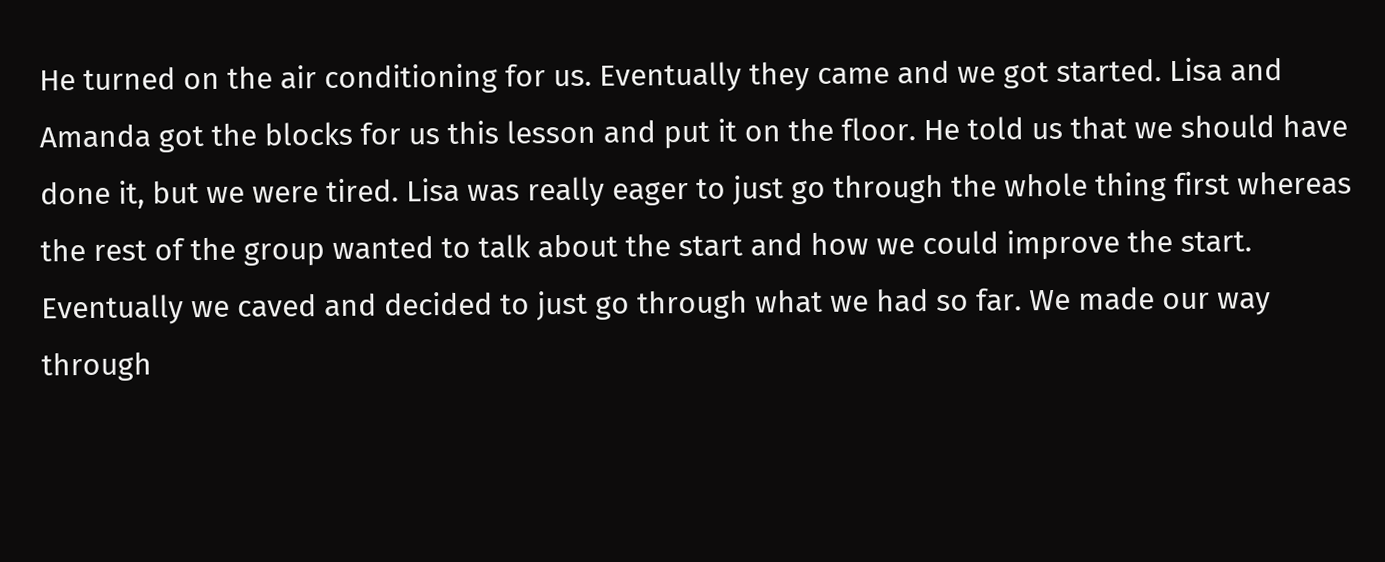He turned on the air conditioning for us. Eventually they came and we got started. Lisa and Amanda got the blocks for us this lesson and put it on the floor. He told us that we should have done it, but we were tired. Lisa was really eager to just go through the whole thing first whereas the rest of the group wanted to talk about the start and how we could improve the start. Eventually we caved and decided to just go through what we had so far. We made our way through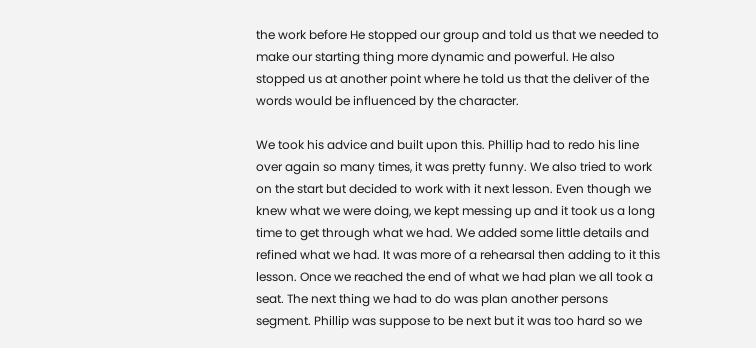the work before He stopped our group and told us that we needed to make our starting thing more dynamic and powerful. He also stopped us at another point where he told us that the deliver of the words would be influenced by the character.

We took his advice and built upon this. Phillip had to redo his line over again so many times, it was pretty funny. We also tried to work on the start but decided to work with it next lesson. Even though we knew what we were doing, we kept messing up and it took us a long time to get through what we had. We added some little details and refined what we had. It was more of a rehearsal then adding to it this lesson. Once we reached the end of what we had plan we all took a seat. The next thing we had to do was plan another persons segment. Phillip was suppose to be next but it was too hard so we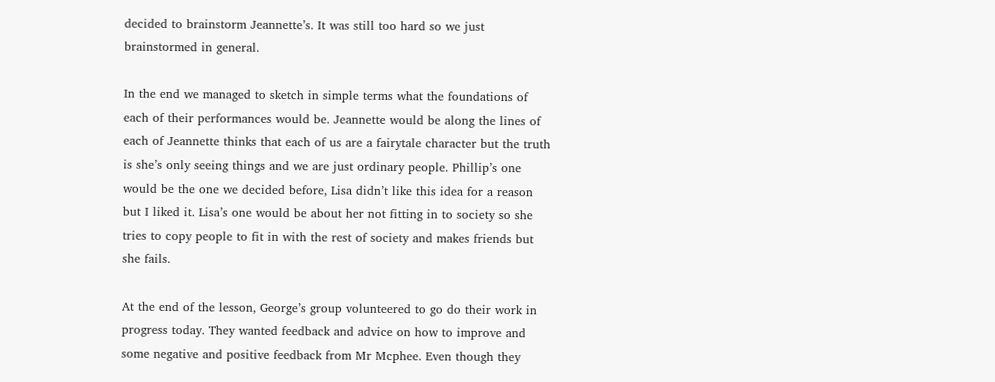decided to brainstorm Jeannette’s. It was still too hard so we just brainstormed in general.

In the end we managed to sketch in simple terms what the foundations of each of their performances would be. Jeannette would be along the lines of each of Jeannette thinks that each of us are a fairytale character but the truth is she’s only seeing things and we are just ordinary people. Phillip’s one would be the one we decided before, Lisa didn’t like this idea for a reason but I liked it. Lisa’s one would be about her not fitting in to society so she tries to copy people to fit in with the rest of society and makes friends but she fails.

At the end of the lesson, George’s group volunteered to go do their work in progress today. They wanted feedback and advice on how to improve and some negative and positive feedback from Mr Mcphee. Even though they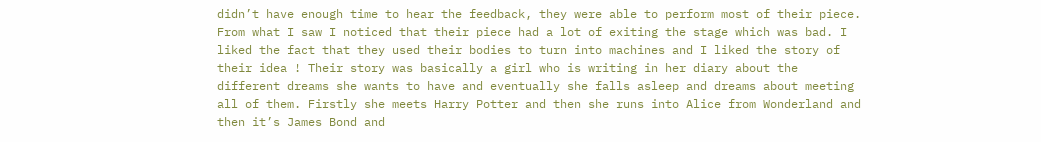didn’t have enough time to hear the feedback, they were able to perform most of their piece. From what I saw I noticed that their piece had a lot of exiting the stage which was bad. I liked the fact that they used their bodies to turn into machines and I liked the story of their idea ! Their story was basically a girl who is writing in her diary about the different dreams she wants to have and eventually she falls asleep and dreams about meeting all of them. Firstly she meets Harry Potter and then she runs into Alice from Wonderland and then it’s James Bond and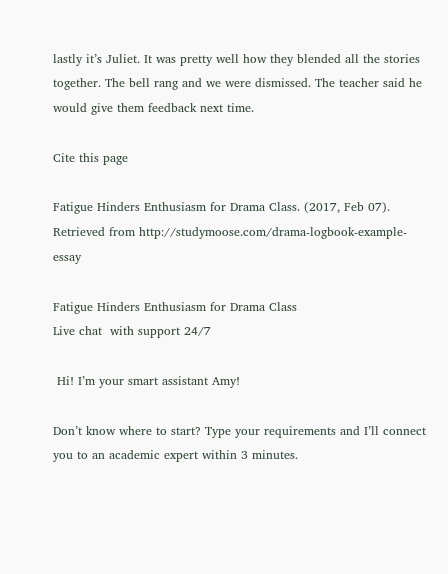lastly it’s Juliet. It was pretty well how they blended all the stories together. The bell rang and we were dismissed. The teacher said he would give them feedback next time.

Cite this page

Fatigue Hinders Enthusiasm for Drama Class. (2017, Feb 07). Retrieved from http://studymoose.com/drama-logbook-example-essay

Fatigue Hinders Enthusiasm for Drama Class
Live chat  with support 24/7

 Hi! I’m your smart assistant Amy!

Don’t know where to start? Type your requirements and I’ll connect you to an academic expert within 3 minutes.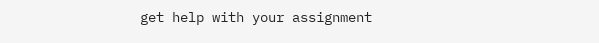get help with your assignment